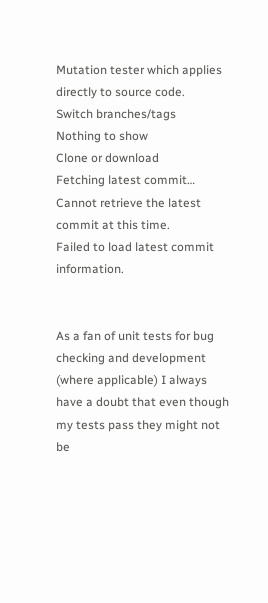Mutation tester which applies directly to source code.
Switch branches/tags
Nothing to show
Clone or download
Fetching latest commit…
Cannot retrieve the latest commit at this time.
Failed to load latest commit information.


As a fan of unit tests for bug checking and development (where applicable) I always have a doubt that even though
my tests pass they might not be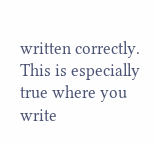written correctly. This is especially true where you write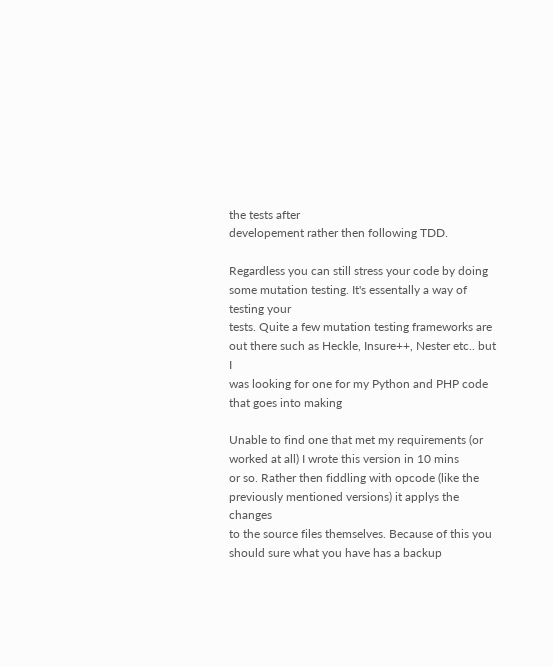the tests after
developement rather then following TDD.

Regardless you can still stress your code by doing some mutation testing. It's essentally a way of testing your
tests. Quite a few mutation testing frameworks are out there such as Heckle, Insure++, Nester etc.. but I
was looking for one for my Python and PHP code that goes into making

Unable to find one that met my requirements (or worked at all) I wrote this version in 10 mins
or so. Rather then fiddling with opcode (like the previously mentioned versions) it applys the changes
to the source files themselves. Because of this you should sure what you have has a backup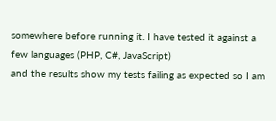somewhere before running it. I have tested it against a few languages (PHP, C#, JavaScript)
and the results show my tests failing as expected so I am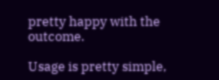pretty happy with the outcome.

Usage is pretty simple,